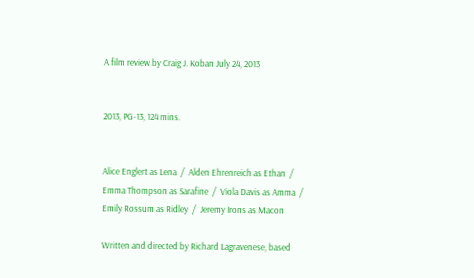A film review by Craig J. Koban July 24, 2013


2013, PG-13, 124 mins.


Alice Englert as Lena  /  Alden Ehrenreich as Ethan  /  Emma Thompson as Sarafine  /  Viola Davis as Amma  /  Emily Rossum as Ridley  /  Jeremy Irons as Macon

Written and directed by Richard Lagravenese, based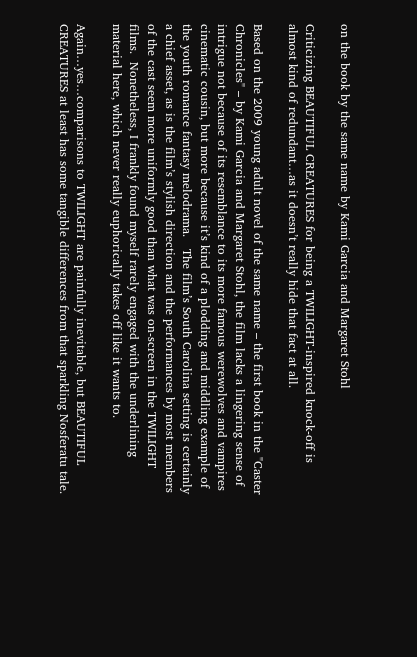on the book by the same name by Kami Garcia and Margaret Stohl

Criticizing BEAUTIFUL CREATURES for being a TWILIGHT-inspired knock-off is almost kind of redundant…as it doesn’t really hide that fact at all.

Based on the 2009 young adult novel of the same name – the first book in the "Caster Chronicles" – by Kami Garcia and Margaret Stohl, the film lacks a lingering sense of intrigue not because of its resemblance to its more famous werewolves and vampires cinematic cousin, but more because it’s kind of a plodding and middling example of the youth romance fantasy melodrama.   The film’s South Carolina setting is certainly a chief asset, as is the film’s stylish direction and the performances by most members of the cast seem more uniformly good than what was on-screen in the TWILIGHT films.  Nonetheless, I frankly found myself rarely engaged with the underlining material here, which never really euphorically takes off like it wants to.

Again…yes…comparisons to TWILIGHT are painfully inevitable, but BEAUTIFUL CREATURES at least has some tangible differences from that sparkling Nosferatu tale.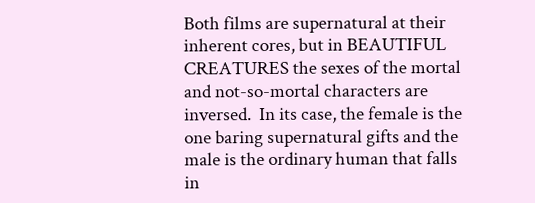Both films are supernatural at their inherent cores, but in BEAUTIFUL CREATURES the sexes of the mortal and not-so-mortal characters are inversed.  In its case, the female is the one baring supernatural gifts and the male is the ordinary human that falls in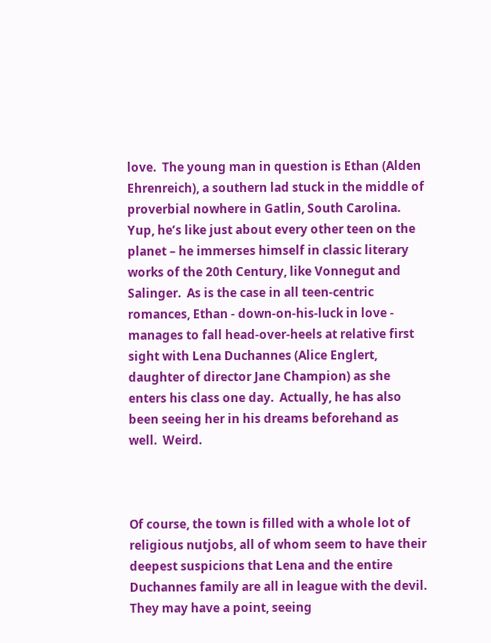love.  The young man in question is Ethan (Alden Ehrenreich), a southern lad stuck in the middle of proverbial nowhere in Gatlin, South Carolina.  Yup, he’s like just about every other teen on the planet – he immerses himself in classic literary works of the 20th Century, like Vonnegut and Salinger.  As is the case in all teen-centric romances, Ethan - down-on-his-luck in love - manages to fall head-over-heels at relative first sight with Lena Duchannes (Alice Englert, daughter of director Jane Champion) as she enters his class one day.  Actually, he has also been seeing her in his dreams beforehand as well.  Weird.



Of course, the town is filled with a whole lot of religious nutjobs, all of whom seem to have their deepest suspicions that Lena and the entire Duchannes family are all in league with the devil.  They may have a point, seeing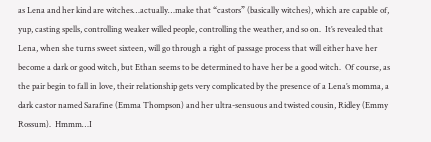as Lena and her kind are witches…actually…make that “castors” (basically witches), which are capable of, yup, casting spells, controlling weaker willed people, controlling the weather, and so on.  It’s revealed that Lena, when she turns sweet sixteen, will go through a right of passage process that will either have her become a dark or good witch, but Ethan seems to be determined to have her be a good witch.  Of course, as the pair begin to fall in love, their relationship gets very complicated by the presence of a Lena’s momma, a dark castor named Sarafine (Emma Thompson) and her ultra-sensuous and twisted cousin, Ridley (Emmy Rossum).  Hmmm…I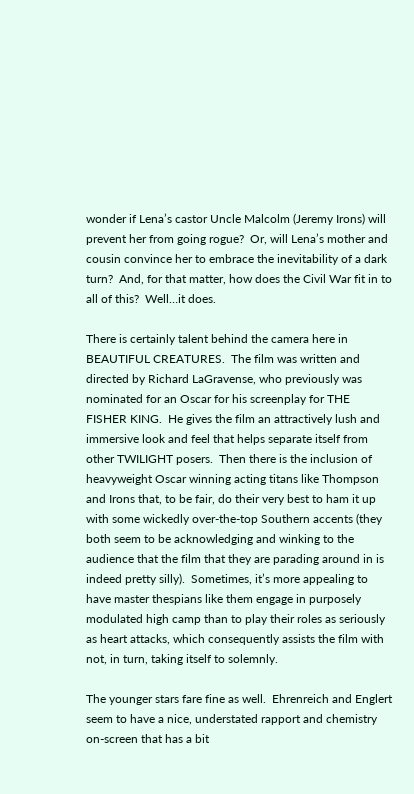wonder if Lena’s castor Uncle Malcolm (Jeremy Irons) will prevent her from going rogue?  Or, will Lena’s mother and cousin convince her to embrace the inevitability of a dark turn?  And, for that matter, how does the Civil War fit in to all of this?  Well…it does.

There is certainly talent behind the camera here in BEAUTIFUL CREATURES.  The film was written and directed by Richard LaGravense, who previously was nominated for an Oscar for his screenplay for THE FISHER KING.  He gives the film an attractively lush and immersive look and feel that helps separate itself from other TWILIGHT posers.  Then there is the inclusion of heavyweight Oscar winning acting titans like Thompson and Irons that, to be fair, do their very best to ham it up with some wickedly over-the-top Southern accents (they both seem to be acknowledging and winking to the audience that the film that they are parading around in is indeed pretty silly).  Sometimes, it’s more appealing to have master thespians like them engage in purposely modulated high camp than to play their roles as seriously as heart attacks, which consequently assists the film with not, in turn, taking itself to solemnly.

The younger stars fare fine as well.  Ehrenreich and Englert seem to have a nice, understated rapport and chemistry on-screen that has a bit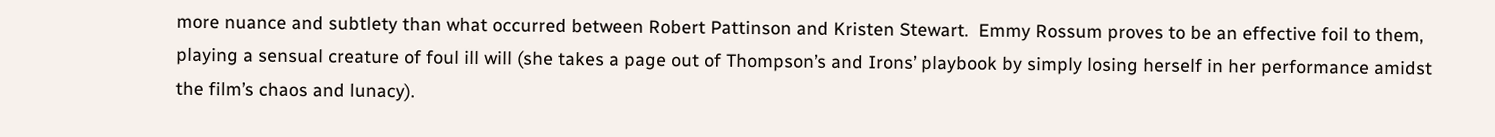more nuance and subtlety than what occurred between Robert Pattinson and Kristen Stewart.  Emmy Rossum proves to be an effective foil to them, playing a sensual creature of foul ill will (she takes a page out of Thompson’s and Irons’ playbook by simply losing herself in her performance amidst the film’s chaos and lunacy).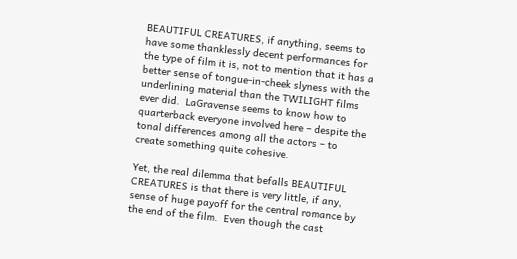BEAUTIFUL CREATURES, if anything, seems to have some thanklessly decent performances for the type of film it is, not to mention that it has a better sense of tongue-in-cheek slyness with the underlining material than the TWILIGHT films ever did.  LaGravense seems to know how to quarterback everyone involved here – despite the tonal differences among all the actors – to create something quite cohesive.

Yet, the real dilemma that befalls BEAUTIFUL CREATURES is that there is very little, if any, sense of huge payoff for the central romance by the end of the film.  Even though the cast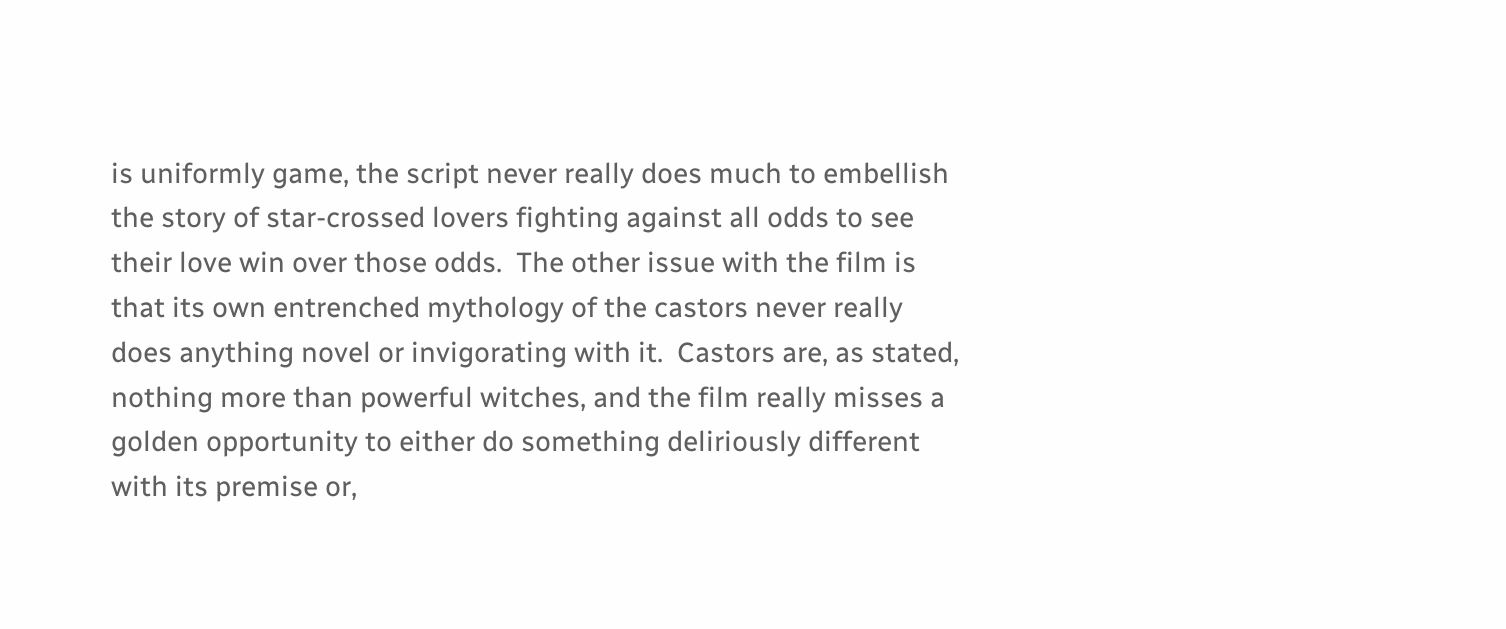is uniformly game, the script never really does much to embellish the story of star-crossed lovers fighting against all odds to see their love win over those odds.  The other issue with the film is that its own entrenched mythology of the castors never really does anything novel or invigorating with it.  Castors are, as stated, nothing more than powerful witches, and the film really misses a golden opportunity to either do something deliriously different with its premise or,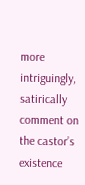more intriguingly, satirically comment on the castor’s existence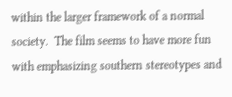within the larger framework of a normal society.  The film seems to have more fun with emphasizing southern stereotypes and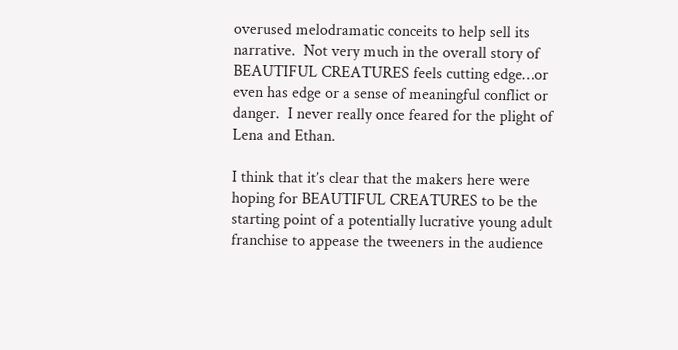overused melodramatic conceits to help sell its narrative.  Not very much in the overall story of BEAUTIFUL CREATURES feels cutting edge…or even has edge or a sense of meaningful conflict or danger.  I never really once feared for the plight of Lena and Ethan.

I think that it’s clear that the makers here were hoping for BEAUTIFUL CREATURES to be the starting point of a potentially lucrative young adult franchise to appease the tweeners in the audience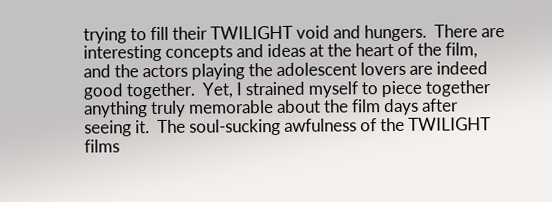trying to fill their TWILIGHT void and hungers.  There are interesting concepts and ideas at the heart of the film, and the actors playing the adolescent lovers are indeed good together.  Yet, I strained myself to piece together anything truly memorable about the film days after seeing it.  The soul-sucking awfulness of the TWILIGHT films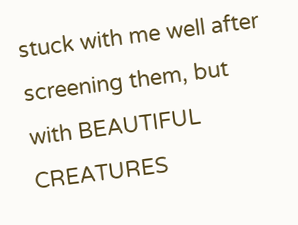stuck with me well after screening them, but with BEAUTIFUL CREATURES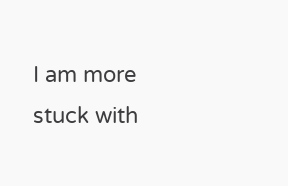I am more stuck with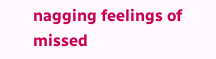nagging feelings of missed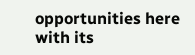opportunities here with its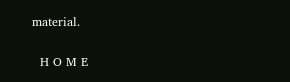material.

  H O M E